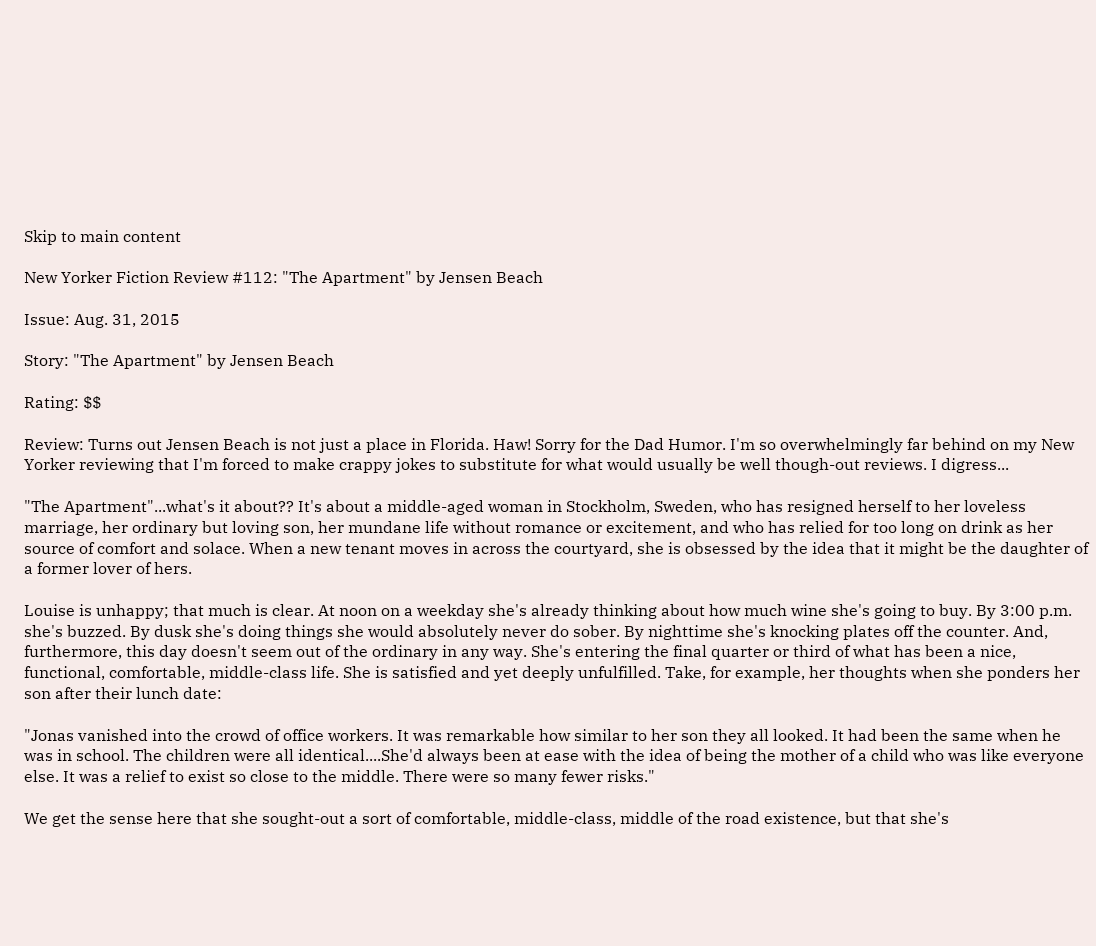Skip to main content

New Yorker Fiction Review #112: "The Apartment" by Jensen Beach

Issue: Aug. 31, 2015

Story: "The Apartment" by Jensen Beach

Rating: $$

Review: Turns out Jensen Beach is not just a place in Florida. Haw! Sorry for the Dad Humor. I'm so overwhelmingly far behind on my New Yorker reviewing that I'm forced to make crappy jokes to substitute for what would usually be well though-out reviews. I digress...

"The Apartment"...what's it about?? It's about a middle-aged woman in Stockholm, Sweden, who has resigned herself to her loveless marriage, her ordinary but loving son, her mundane life without romance or excitement, and who has relied for too long on drink as her source of comfort and solace. When a new tenant moves in across the courtyard, she is obsessed by the idea that it might be the daughter of a former lover of hers.

Louise is unhappy; that much is clear. At noon on a weekday she's already thinking about how much wine she's going to buy. By 3:00 p.m. she's buzzed. By dusk she's doing things she would absolutely never do sober. By nighttime she's knocking plates off the counter. And, furthermore, this day doesn't seem out of the ordinary in any way. She's entering the final quarter or third of what has been a nice, functional, comfortable, middle-class life. She is satisfied and yet deeply unfulfilled. Take, for example, her thoughts when she ponders her son after their lunch date:

"Jonas vanished into the crowd of office workers. It was remarkable how similar to her son they all looked. It had been the same when he was in school. The children were all identical....She'd always been at ease with the idea of being the mother of a child who was like everyone else. It was a relief to exist so close to the middle. There were so many fewer risks."

We get the sense here that she sought-out a sort of comfortable, middle-class, middle of the road existence, but that she's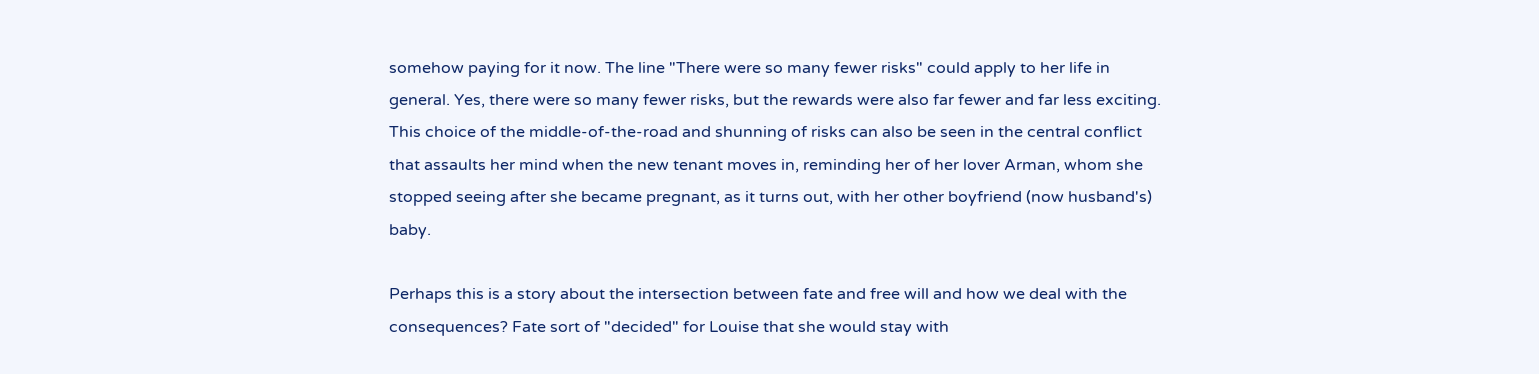somehow paying for it now. The line "There were so many fewer risks" could apply to her life in general. Yes, there were so many fewer risks, but the rewards were also far fewer and far less exciting. This choice of the middle-of-the-road and shunning of risks can also be seen in the central conflict that assaults her mind when the new tenant moves in, reminding her of her lover Arman, whom she stopped seeing after she became pregnant, as it turns out, with her other boyfriend (now husband's) baby.

Perhaps this is a story about the intersection between fate and free will and how we deal with the consequences? Fate sort of "decided" for Louise that she would stay with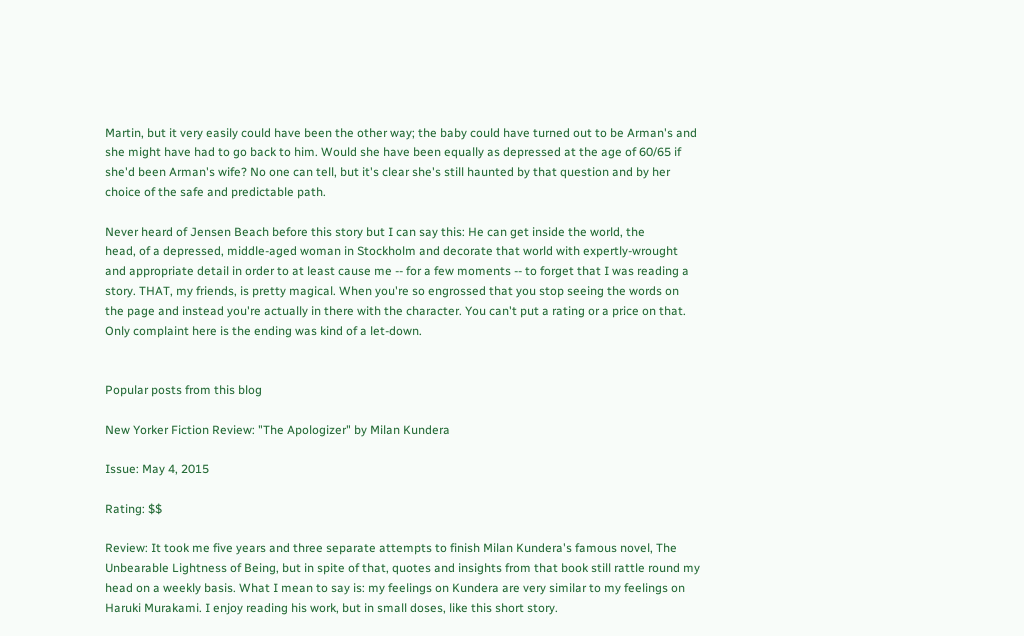Martin, but it very easily could have been the other way; the baby could have turned out to be Arman's and she might have had to go back to him. Would she have been equally as depressed at the age of 60/65 if she'd been Arman's wife? No one can tell, but it's clear she's still haunted by that question and by her choice of the safe and predictable path.

Never heard of Jensen Beach before this story but I can say this: He can get inside the world, the
head, of a depressed, middle-aged woman in Stockholm and decorate that world with expertly-wrought and appropriate detail in order to at least cause me -- for a few moments -- to forget that I was reading a story. THAT, my friends, is pretty magical. When you're so engrossed that you stop seeing the words on the page and instead you're actually in there with the character. You can't put a rating or a price on that. Only complaint here is the ending was kind of a let-down.


Popular posts from this blog

New Yorker Fiction Review: "The Apologizer" by Milan Kundera

Issue: May 4, 2015

Rating: $$

Review: It took me five years and three separate attempts to finish Milan Kundera's famous novel, The Unbearable Lightness of Being, but in spite of that, quotes and insights from that book still rattle round my head on a weekly basis. What I mean to say is: my feelings on Kundera are very similar to my feelings on Haruki Murakami. I enjoy reading his work, but in small doses, like this short story.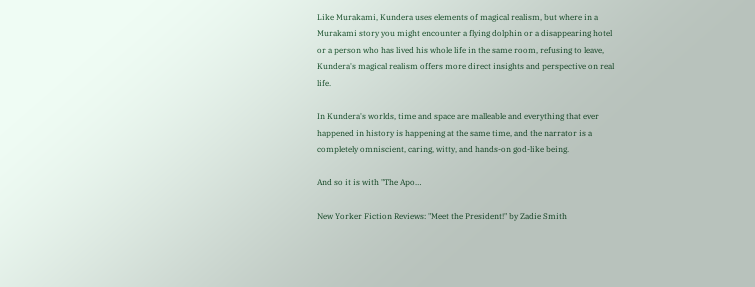Like Murakami, Kundera uses elements of magical realism, but where in a Murakami story you might encounter a flying dolphin or a disappearing hotel or a person who has lived his whole life in the same room, refusing to leave, Kundera's magical realism offers more direct insights and perspective on real life.

In Kundera's worlds, time and space are malleable and everything that ever happened in history is happening at the same time, and the narrator is a completely omniscient, caring, witty, and hands-on god-like being.

And so it is with "The Apo…

New Yorker Fiction Reviews: "Meet the President!" by Zadie Smith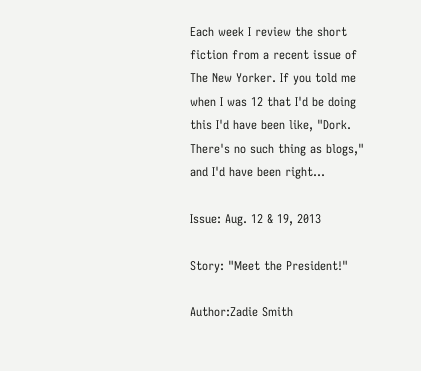Each week I review the short fiction from a recent issue of The New Yorker. If you told me when I was 12 that I'd be doing this I'd have been like, "Dork. There's no such thing as blogs," and I'd have been right...

Issue: Aug. 12 & 19, 2013

Story: "Meet the President!"

Author:Zadie Smith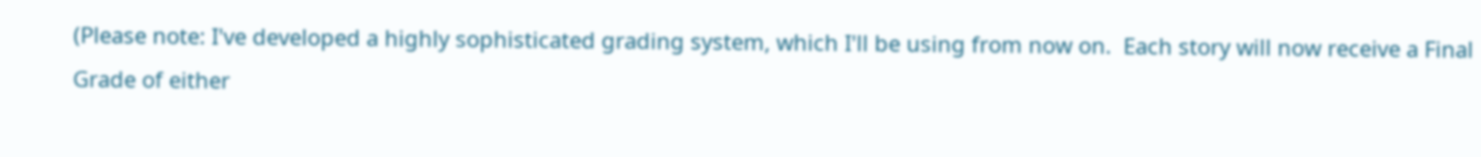(Please note: I've developed a highly sophisticated grading system, which I'll be using from now on.  Each story will now receive a Final Grade of either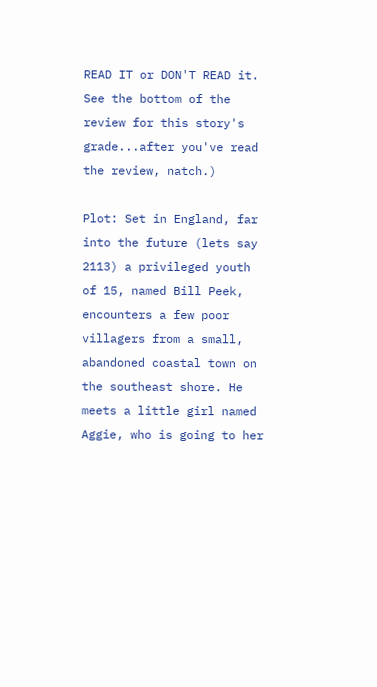READ IT or DON'T READ it. See the bottom of the review for this story's grade...after you've read the review, natch.)

Plot: Set in England, far into the future (lets say 2113) a privileged youth of 15, named Bill Peek, encounters a few poor villagers from a small, abandoned coastal town on the southeast shore. He meets a little girl named Aggie, who is going to her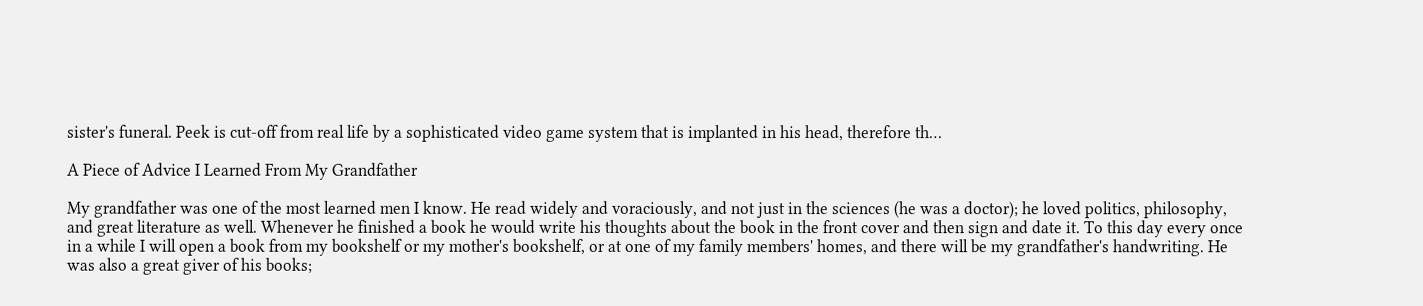sister's funeral. Peek is cut-off from real life by a sophisticated video game system that is implanted in his head, therefore th…

A Piece of Advice I Learned From My Grandfather

My grandfather was one of the most learned men I know. He read widely and voraciously, and not just in the sciences (he was a doctor); he loved politics, philosophy, and great literature as well. Whenever he finished a book he would write his thoughts about the book in the front cover and then sign and date it. To this day every once in a while I will open a book from my bookshelf or my mother's bookshelf, or at one of my family members' homes, and there will be my grandfather's handwriting. He was also a great giver of his books;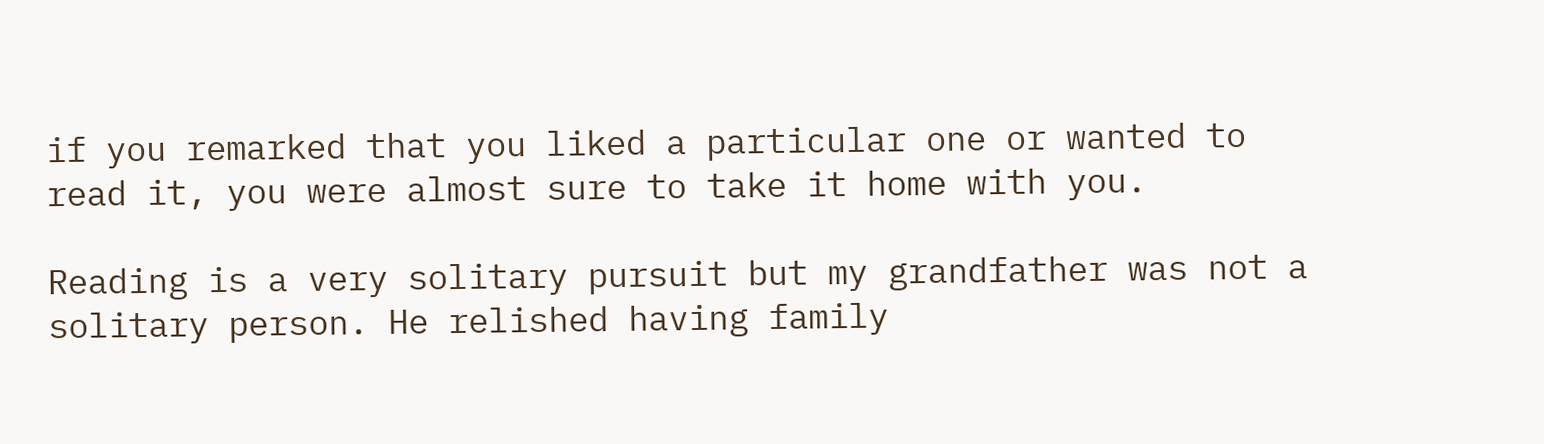if you remarked that you liked a particular one or wanted to read it, you were almost sure to take it home with you.

Reading is a very solitary pursuit but my grandfather was not a solitary person. He relished having family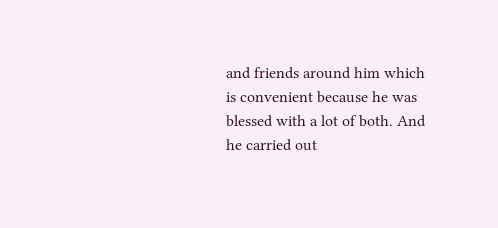and friends around him which is convenient because he was blessed with a lot of both. And he carried out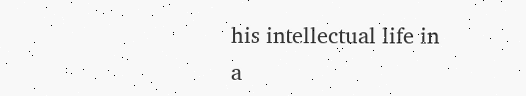his intellectual life in a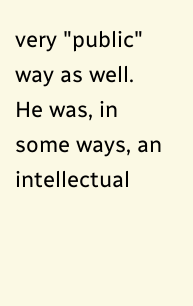very "public" way as well. He was, in some ways, an intellectual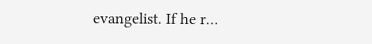evangelist. If he r…